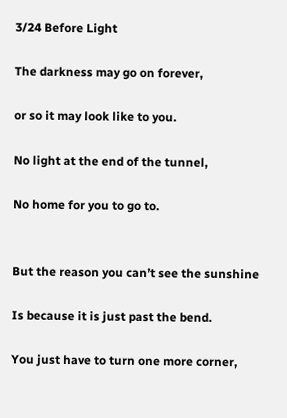3/24 Before Light

The darkness may go on forever,

or so it may look like to you.

No light at the end of the tunnel,

No home for you to go to.


But the reason you can’t see the sunshine

Is because it is just past the bend.

You just have to turn one more corner,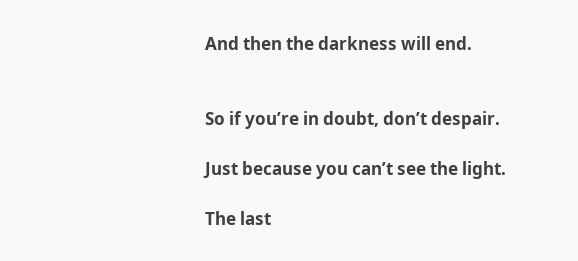And then the darkness will end.


So if you’re in doubt, don’t despair.

Just because you can’t see the light.

The last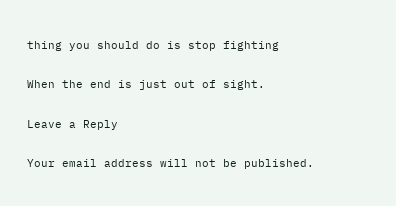thing you should do is stop fighting

When the end is just out of sight.

Leave a Reply

Your email address will not be published.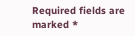Required fields are marked *